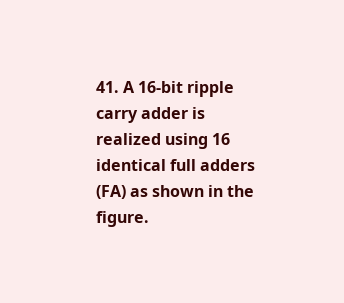41. A 16-bit ripple carry adder is realized using 16 identical full adders (FA) as shown in the figure.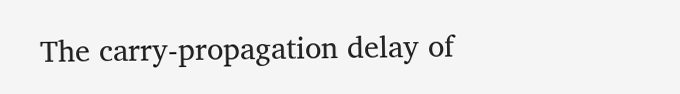The carry-propagation delay of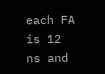each FA is 12 ns and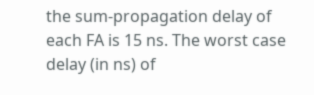the sum-propagation delay of each FA is 15 ns. The worst case delay (in ns) of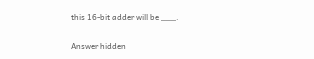this 16-bit adder will be ___.

Answer hidden